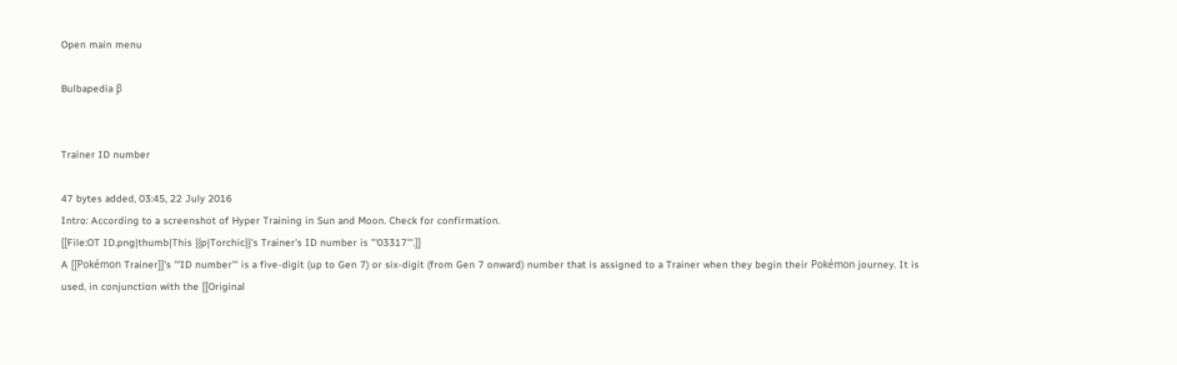Open main menu

Bulbapedia β


Trainer ID number

47 bytes added, 03:45, 22 July 2016
Intro: According to a screenshot of Hyper Training in Sun and Moon. Check for confirmation.
[[File:OT ID.png|thumb|This {{p|Torchic}}'s Trainer's ID number is '''03317'''.]]
A [[Pokémon Trainer]]'s '''ID number''' is a five-digit (up to Gen 7) or six-digit (from Gen 7 onward) number that is assigned to a Trainer when they begin their Pokémon journey. It is used, in conjunction with the [[Original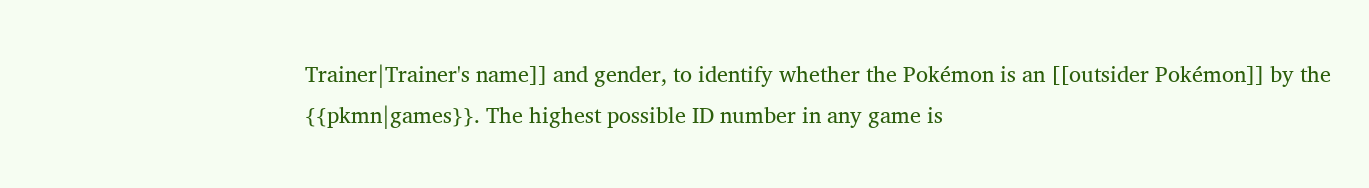Trainer|Trainer's name]] and gender, to identify whether the Pokémon is an [[outsider Pokémon]] by the {{pkmn|games}}. The highest possible ID number in any game is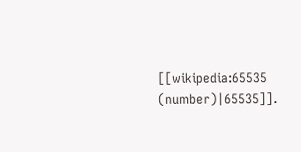[[wikipedia:65535 (number)|65535]].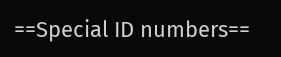==Special ID numbers==